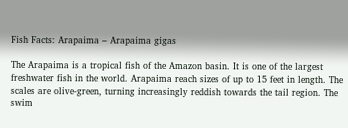Fish Facts: Arapaima – Arapaima gigas

The Arapaima is a tropical fish of the Amazon basin. It is one of the largest freshwater fish in the world. Arapaima reach sizes of up to 15 feet in length. The scales are olive-green, turning increasingly reddish towards the tail region. The swim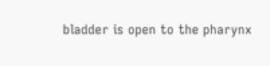bladder is open to the pharynx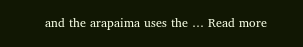and the arapaima uses the … Read more